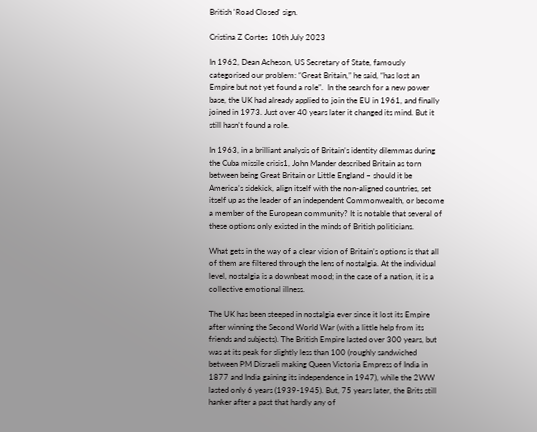British 'Road Closed' sign.

Cristina Z Cortes  10th July 2023

In 1962, Dean Acheson, US Secretary of State, famously categorised our problem: “Great Britain,” he said, “has lost an Empire but not yet found a role”.  In the search for a new power base, the UK had already applied to join the EU in 1961, and finally joined in 1973. Just over 40 years later it changed its mind. But it still hasn’t found a role.

In 1963, in a brilliant analysis of Britain’s identity dilemmas during the Cuba missile crisis1, John Mander described Britain as torn between being Great Britain or Little England – should it be America’s sidekick, align itself with the non-aligned countries, set itself up as the leader of an independent Commonwealth, or become a member of the European community? It is notable that several of these options only existed in the minds of British politicians.

What gets in the way of a clear vision of Britain’s options is that all of them are filtered through the lens of nostalgia. At the individual level, nostalgia is a downbeat mood; in the case of a nation, it is a collective emotional illness.

The UK has been steeped in nostalgia ever since it lost its Empire after winning the Second World War (with a little help from its friends and subjects). The British Empire lasted over 300 years, but was at its peak for slightly less than 100 (roughly sandwiched between PM Disraeli making Queen Victoria Empress of India in 1877 and India gaining its independence in 1947), while the 2WW lasted only 6 years (1939-1945). But, 75 years later, the Brits still hanker after a past that hardly any of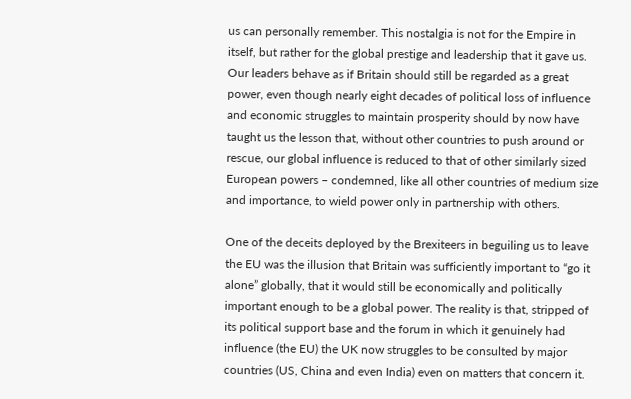us can personally remember. This nostalgia is not for the Empire in itself, but rather for the global prestige and leadership that it gave us. Our leaders behave as if Britain should still be regarded as a great power, even though nearly eight decades of political loss of influence and economic struggles to maintain prosperity should by now have taught us the lesson that, without other countries to push around or rescue, our global influence is reduced to that of other similarly sized European powers – condemned, like all other countries of medium size and importance, to wield power only in partnership with others.

One of the deceits deployed by the Brexiteers in beguiling us to leave the EU was the illusion that Britain was sufficiently important to “go it alone” globally, that it would still be economically and politically important enough to be a global power. The reality is that, stripped of its political support base and the forum in which it genuinely had influence (the EU) the UK now struggles to be consulted by major countries (US, China and even India) even on matters that concern it.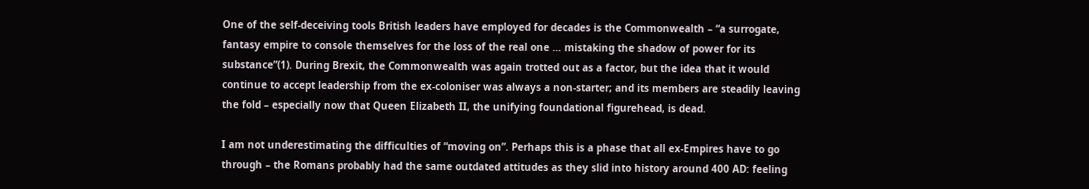One of the self-deceiving tools British leaders have employed for decades is the Commonwealth – “a surrogate, fantasy empire to console themselves for the loss of the real one … mistaking the shadow of power for its substance”(1). During Brexit, the Commonwealth was again trotted out as a factor, but the idea that it would continue to accept leadership from the ex-coloniser was always a non-starter; and its members are steadily leaving the fold – especially now that Queen Elizabeth II, the unifying foundational figurehead, is dead.

I am not underestimating the difficulties of “moving on”. Perhaps this is a phase that all ex-Empires have to go through – the Romans probably had the same outdated attitudes as they slid into history around 400 AD: feeling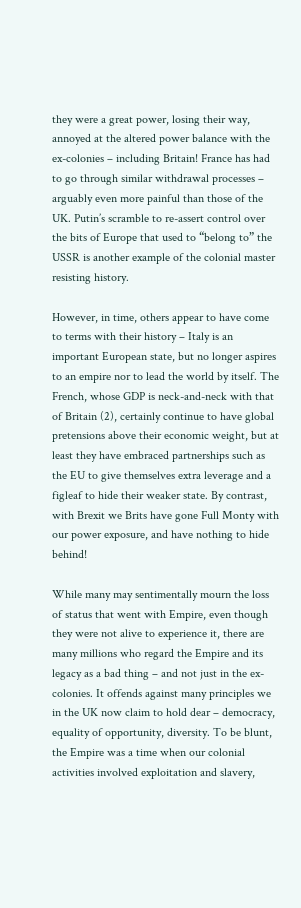they were a great power, losing their way, annoyed at the altered power balance with the ex-colonies – including Britain! France has had to go through similar withdrawal processes – arguably even more painful than those of the UK. Putin’s scramble to re-assert control over the bits of Europe that used to “belong to” the USSR is another example of the colonial master resisting history.

However, in time, others appear to have come to terms with their history – Italy is an important European state, but no longer aspires to an empire nor to lead the world by itself. The French, whose GDP is neck-and-neck with that of Britain (2), certainly continue to have global pretensions above their economic weight, but at least they have embraced partnerships such as the EU to give themselves extra leverage and a figleaf to hide their weaker state. By contrast, with Brexit we Brits have gone Full Monty with our power exposure, and have nothing to hide behind!

While many may sentimentally mourn the loss of status that went with Empire, even though they were not alive to experience it, there are many millions who regard the Empire and its legacy as a bad thing – and not just in the ex-colonies. It offends against many principles we in the UK now claim to hold dear – democracy, equality of opportunity, diversity. To be blunt, the Empire was a time when our colonial activities involved exploitation and slavery,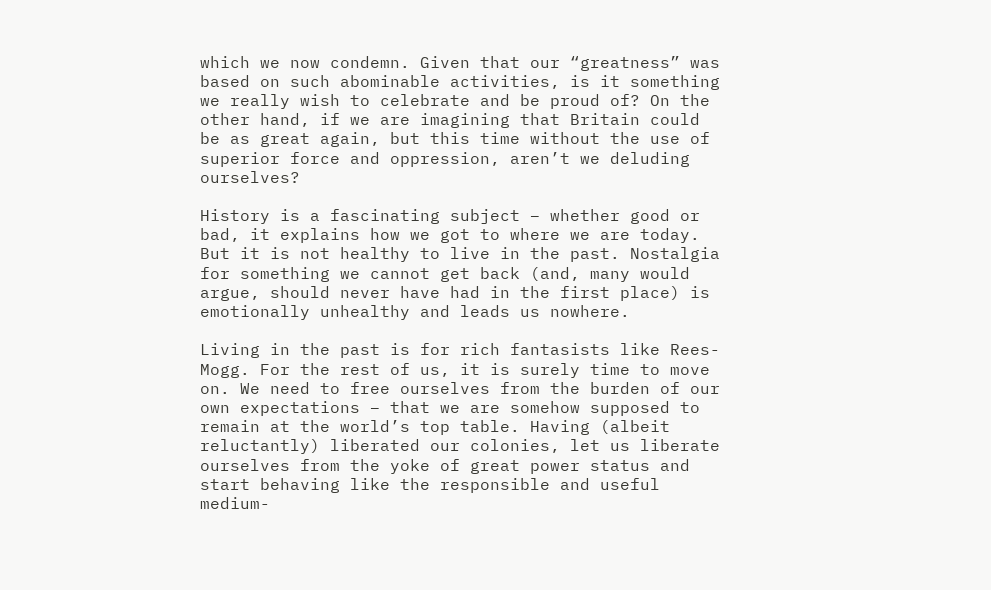which we now condemn. Given that our “greatness” was based on such abominable activities, is it something we really wish to celebrate and be proud of? On the other hand, if we are imagining that Britain could be as great again, but this time without the use of superior force and oppression, aren’t we deluding ourselves?

History is a fascinating subject – whether good or bad, it explains how we got to where we are today. But it is not healthy to live in the past. Nostalgia for something we cannot get back (and, many would argue, should never have had in the first place) is emotionally unhealthy and leads us nowhere.

Living in the past is for rich fantasists like Rees-Mogg. For the rest of us, it is surely time to move on. We need to free ourselves from the burden of our own expectations – that we are somehow supposed to remain at the world’s top table. Having (albeit reluctantly) liberated our colonies, let us liberate ourselves from the yoke of great power status and start behaving like the responsible and useful medium-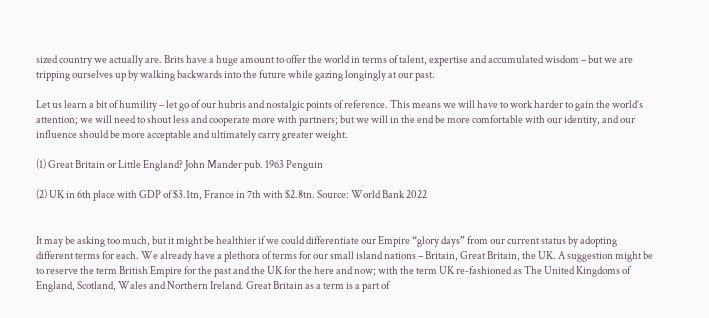sized country we actually are. Brits have a huge amount to offer the world in terms of talent, expertise and accumulated wisdom – but we are tripping ourselves up by walking backwards into the future while gazing longingly at our past.

Let us learn a bit of humility – let go of our hubris and nostalgic points of reference. This means we will have to work harder to gain the world’s attention; we will need to shout less and cooperate more with partners; but we will in the end be more comfortable with our identity, and our influence should be more acceptable and ultimately carry greater weight.

(1) Great Britain or Little England? John Mander pub. 1963 Penguin

(2) UK in 6th place with GDP of $3.1tn, France in 7th with $2.8tn. Source: World Bank 2022


It may be asking too much, but it might be healthier if we could differentiate our Empire “glory days” from our current status by adopting different terms for each. We already have a plethora of terms for our small island nations – Britain, Great Britain, the UK. A suggestion might be to reserve the term British Empire for the past and the UK for the here and now; with the term UK re-fashioned as The United Kingdoms of England, Scotland, Wales and Northern Ireland. Great Britain as a term is a part of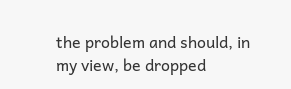the problem and should, in my view, be dropped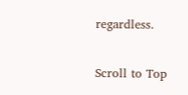regardless.

Scroll to Top